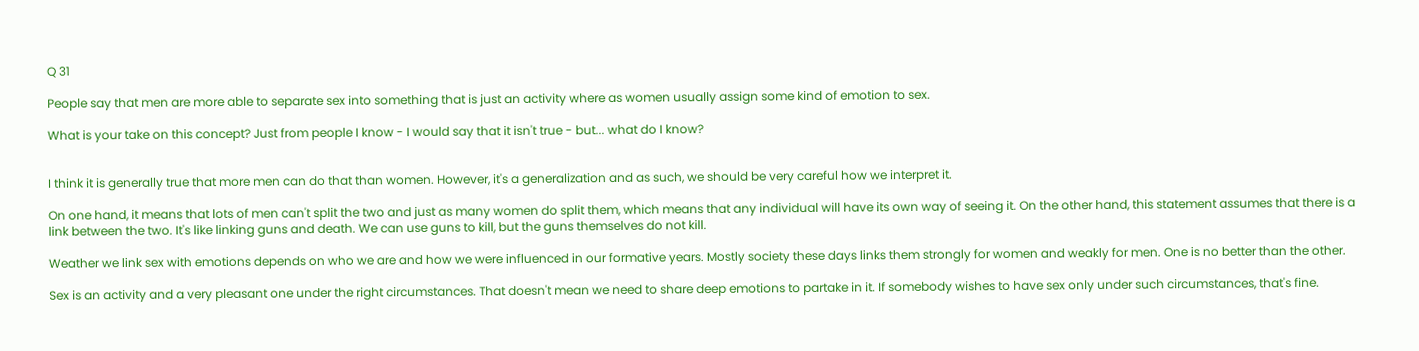Q 31

People say that men are more able to separate sex into something that is just an activity where as women usually assign some kind of emotion to sex.

What is your take on this concept? Just from people I know - I would say that it isn't true - but... what do I know?


I think it is generally true that more men can do that than women. However, it's a generalization and as such, we should be very careful how we interpret it.

On one hand, it means that lots of men can't split the two and just as many women do split them, which means that any individual will have its own way of seeing it. On the other hand, this statement assumes that there is a link between the two. It's like linking guns and death. We can use guns to kill, but the guns themselves do not kill.

Weather we link sex with emotions depends on who we are and how we were influenced in our formative years. Mostly society these days links them strongly for women and weakly for men. One is no better than the other.

Sex is an activity and a very pleasant one under the right circumstances. That doesn't mean we need to share deep emotions to partake in it. If somebody wishes to have sex only under such circumstances, that's fine.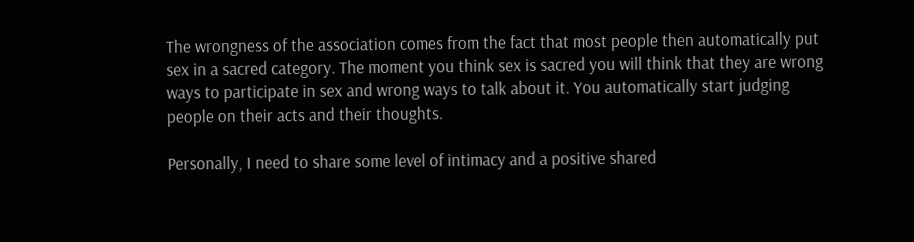The wrongness of the association comes from the fact that most people then automatically put sex in a sacred category. The moment you think sex is sacred you will think that they are wrong ways to participate in sex and wrong ways to talk about it. You automatically start judging people on their acts and their thoughts.

Personally, I need to share some level of intimacy and a positive shared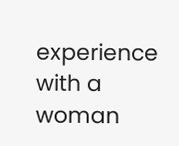experience with a woman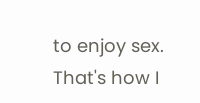to enjoy sex. That's how I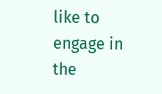like to engage in the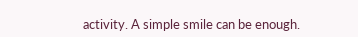activity. A simple smile can be enough.